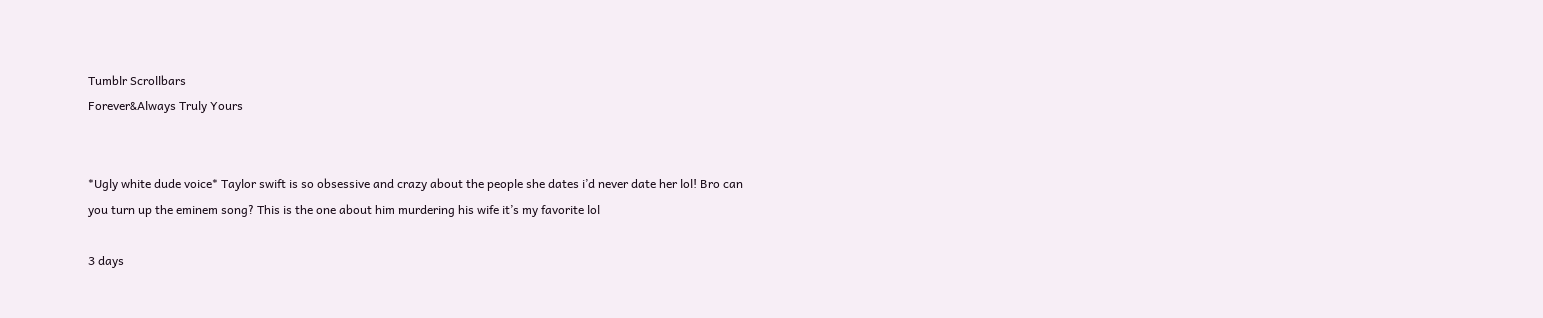Tumblr Scrollbars
Forever&Always Truly Yours


*Ugly white dude voice* Taylor swift is so obsessive and crazy about the people she dates i’d never date her lol! Bro can you turn up the eminem song? This is the one about him murdering his wife it’s my favorite lol

3 days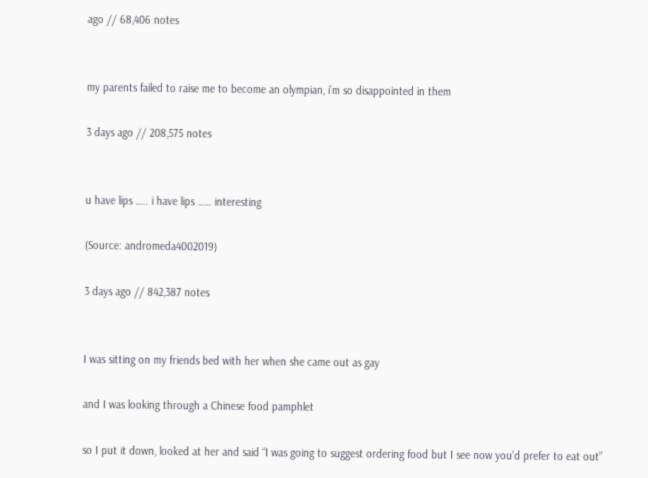ago // 68,406 notes


my parents failed to raise me to become an olympian, i’m so disappointed in them

3 days ago // 208,575 notes


u have lips ….. i have lips …… interesting

(Source: andromeda4002019)

3 days ago // 842,387 notes


I was sitting on my friends bed with her when she came out as gay

and I was looking through a Chinese food pamphlet

so I put it down, looked at her and said “I was going to suggest ordering food but I see now you’d prefer to eat out”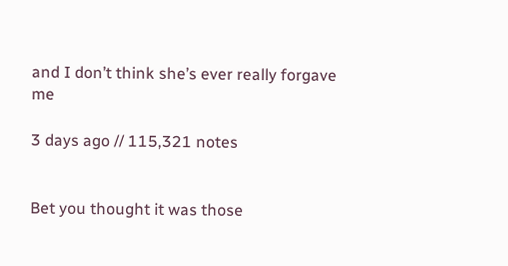and I don’t think she’s ever really forgave me

3 days ago // 115,321 notes


Bet you thought it was those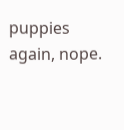puppies again, nope.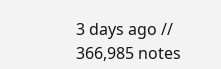3 days ago // 366,985 notes